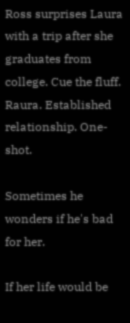Ross surprises Laura with a trip after she graduates from college. Cue the fluff. Raura. Established relationship. One-shot.

Sometimes he wonders if he's bad for her.

If her life would be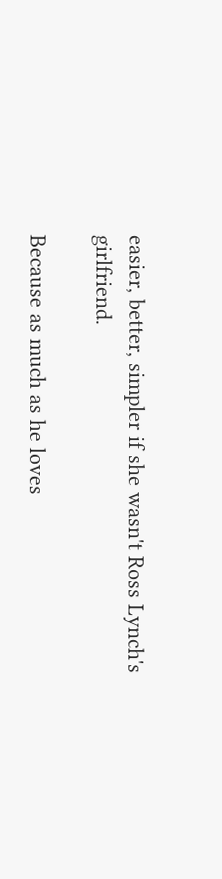easier, better, simpler if she wasn't Ross Lynch's girlfriend.

Because as much as he loves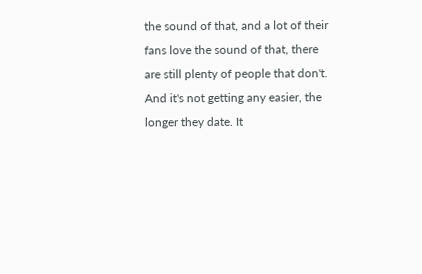the sound of that, and a lot of their fans love the sound of that, there are still plenty of people that don't. And it's not getting any easier, the longer they date. It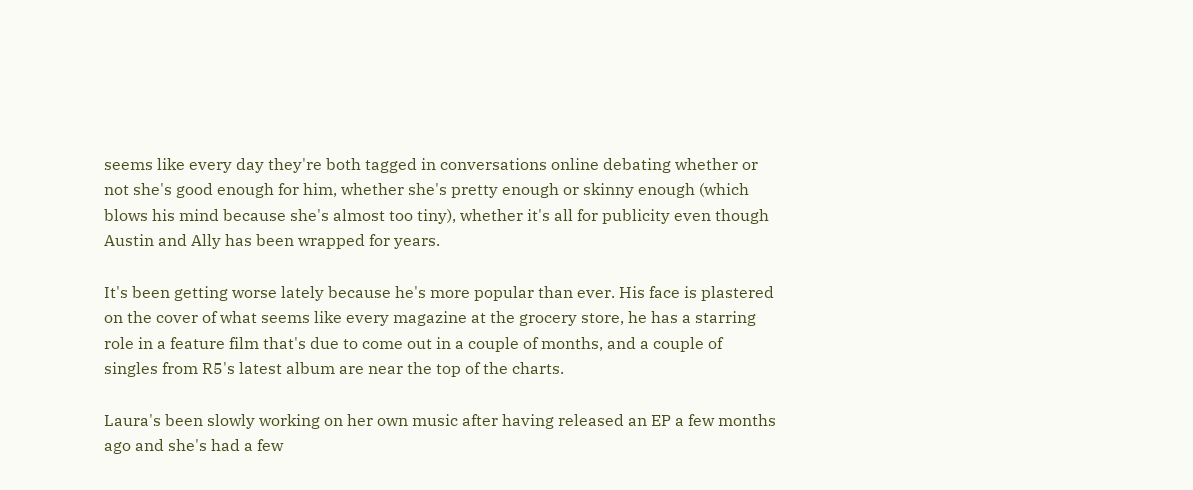seems like every day they're both tagged in conversations online debating whether or not she's good enough for him, whether she's pretty enough or skinny enough (which blows his mind because she's almost too tiny), whether it's all for publicity even though Austin and Ally has been wrapped for years.

It's been getting worse lately because he's more popular than ever. His face is plastered on the cover of what seems like every magazine at the grocery store, he has a starring role in a feature film that's due to come out in a couple of months, and a couple of singles from R5's latest album are near the top of the charts.

Laura's been slowly working on her own music after having released an EP a few months ago and she's had a few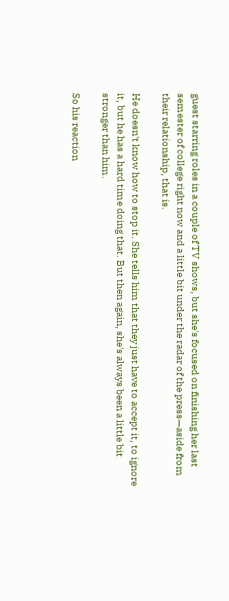guest starring roles in a couple of TV shows, but she's focused on finishing her last semester of college right now and a little bit under the radar of the press—aside from their relationship, that is.

He doesn't know how to stop it. She tells him that they just have to accept it, to ignore it, but he has a hard time doing that. But then again, she's always been a little bit stronger than him.

So his reaction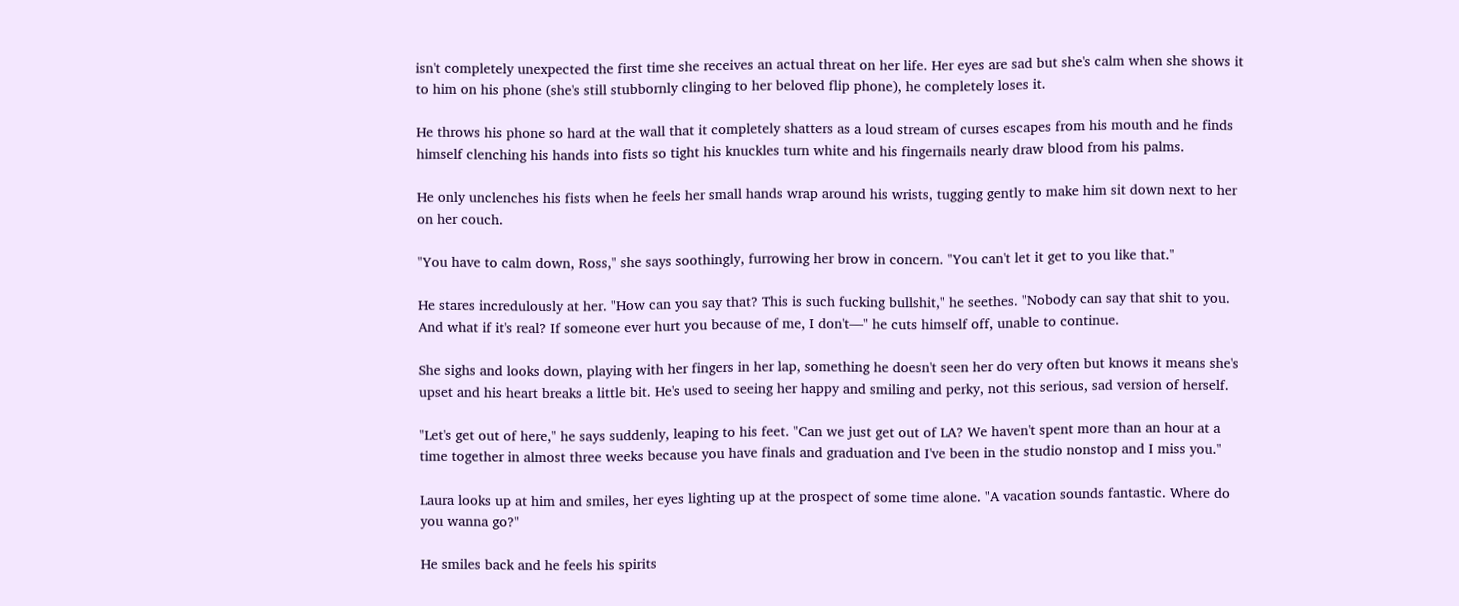isn't completely unexpected the first time she receives an actual threat on her life. Her eyes are sad but she's calm when she shows it to him on his phone (she's still stubbornly clinging to her beloved flip phone), he completely loses it.

He throws his phone so hard at the wall that it completely shatters as a loud stream of curses escapes from his mouth and he finds himself clenching his hands into fists so tight his knuckles turn white and his fingernails nearly draw blood from his palms.

He only unclenches his fists when he feels her small hands wrap around his wrists, tugging gently to make him sit down next to her on her couch.

"You have to calm down, Ross," she says soothingly, furrowing her brow in concern. "You can't let it get to you like that."

He stares incredulously at her. "How can you say that? This is such fucking bullshit," he seethes. "Nobody can say that shit to you. And what if it's real? If someone ever hurt you because of me, I don't—" he cuts himself off, unable to continue.

She sighs and looks down, playing with her fingers in her lap, something he doesn't seen her do very often but knows it means she's upset and his heart breaks a little bit. He's used to seeing her happy and smiling and perky, not this serious, sad version of herself.

"Let's get out of here," he says suddenly, leaping to his feet. "Can we just get out of LA? We haven't spent more than an hour at a time together in almost three weeks because you have finals and graduation and I've been in the studio nonstop and I miss you."

Laura looks up at him and smiles, her eyes lighting up at the prospect of some time alone. "A vacation sounds fantastic. Where do you wanna go?"

He smiles back and he feels his spirits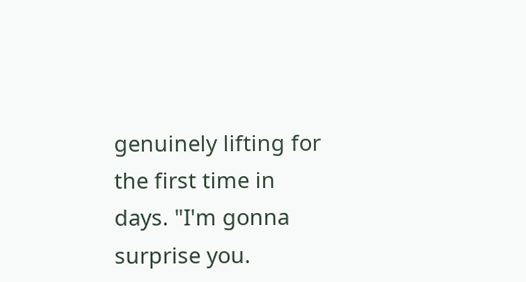genuinely lifting for the first time in days. "I'm gonna surprise you.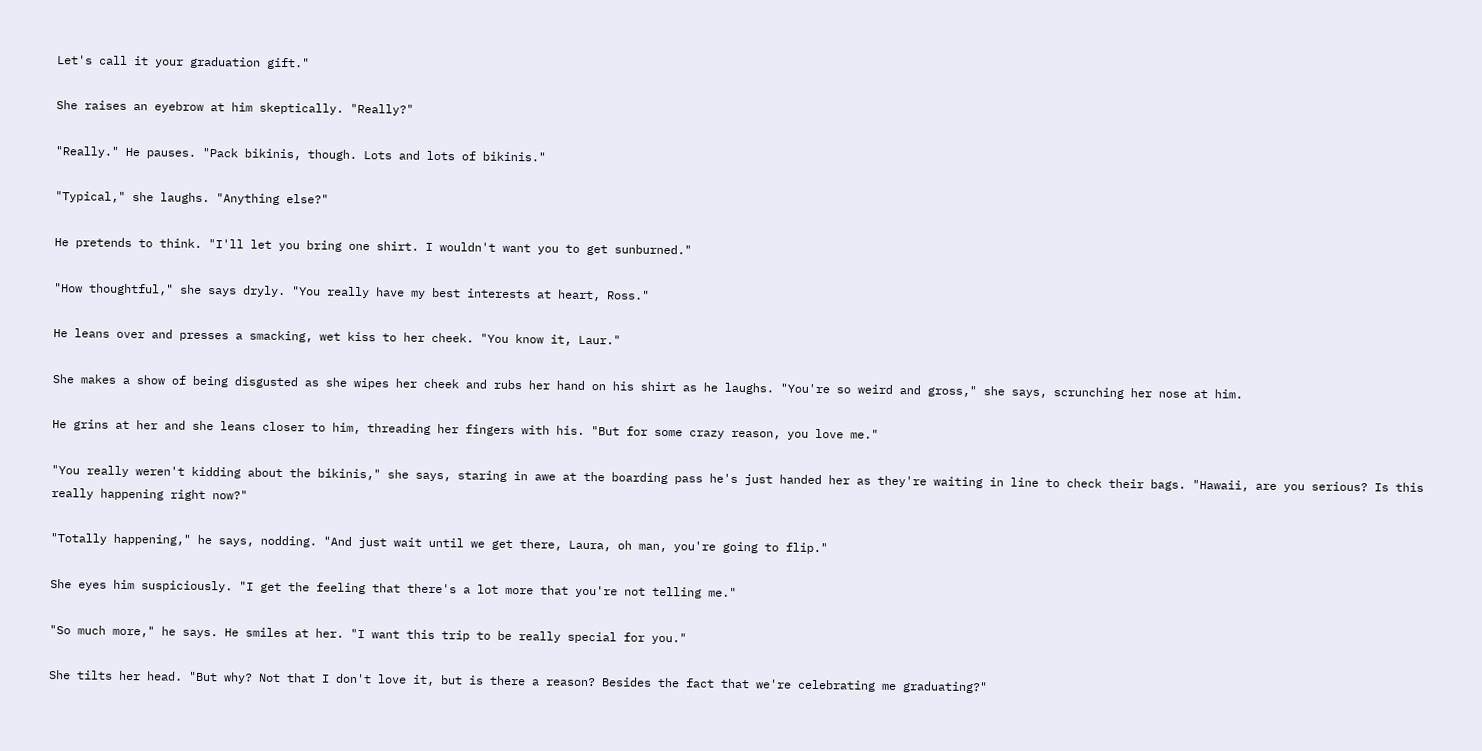Let's call it your graduation gift."

She raises an eyebrow at him skeptically. "Really?"

"Really." He pauses. "Pack bikinis, though. Lots and lots of bikinis."

"Typical," she laughs. "Anything else?"

He pretends to think. "I'll let you bring one shirt. I wouldn't want you to get sunburned."

"How thoughtful," she says dryly. "You really have my best interests at heart, Ross."

He leans over and presses a smacking, wet kiss to her cheek. "You know it, Laur."

She makes a show of being disgusted as she wipes her cheek and rubs her hand on his shirt as he laughs. "You're so weird and gross," she says, scrunching her nose at him.

He grins at her and she leans closer to him, threading her fingers with his. "But for some crazy reason, you love me."

"You really weren't kidding about the bikinis," she says, staring in awe at the boarding pass he's just handed her as they're waiting in line to check their bags. "Hawaii, are you serious? Is this really happening right now?"

"Totally happening," he says, nodding. "And just wait until we get there, Laura, oh man, you're going to flip."

She eyes him suspiciously. "I get the feeling that there's a lot more that you're not telling me."

"So much more," he says. He smiles at her. "I want this trip to be really special for you."

She tilts her head. "But why? Not that I don't love it, but is there a reason? Besides the fact that we're celebrating me graduating?"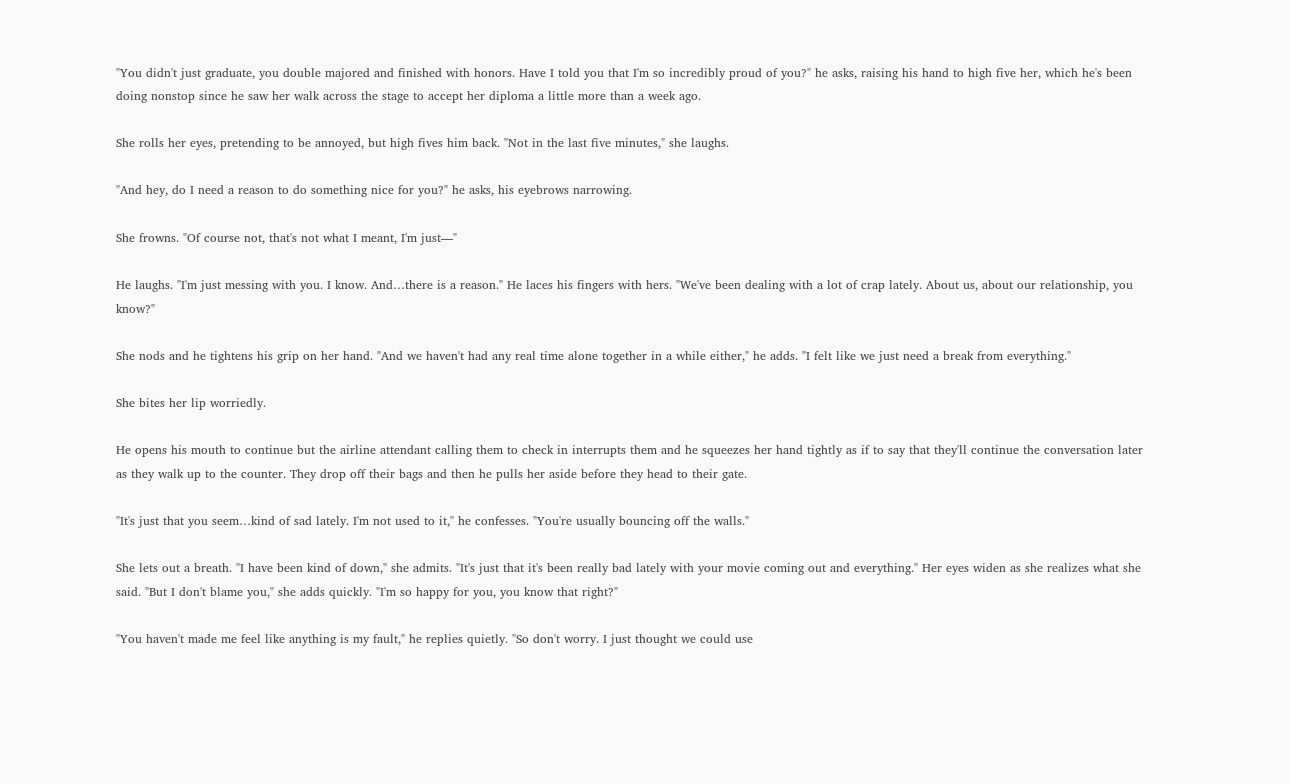"You didn't just graduate, you double majored and finished with honors. Have I told you that I'm so incredibly proud of you?" he asks, raising his hand to high five her, which he's been doing nonstop since he saw her walk across the stage to accept her diploma a little more than a week ago.

She rolls her eyes, pretending to be annoyed, but high fives him back. "Not in the last five minutes," she laughs.

"And hey, do I need a reason to do something nice for you?" he asks, his eyebrows narrowing.

She frowns. "Of course not, that's not what I meant, I'm just—"

He laughs. "I'm just messing with you. I know. And…there is a reason." He laces his fingers with hers. "We've been dealing with a lot of crap lately. About us, about our relationship, you know?"

She nods and he tightens his grip on her hand. "And we haven't had any real time alone together in a while either," he adds. "I felt like we just need a break from everything."

She bites her lip worriedly.

He opens his mouth to continue but the airline attendant calling them to check in interrupts them and he squeezes her hand tightly as if to say that they'll continue the conversation later as they walk up to the counter. They drop off their bags and then he pulls her aside before they head to their gate.

"It's just that you seem…kind of sad lately. I'm not used to it," he confesses. "You're usually bouncing off the walls."

She lets out a breath. "I have been kind of down," she admits. "It's just that it's been really bad lately with your movie coming out and everything." Her eyes widen as she realizes what she said. "But I don't blame you," she adds quickly. "I'm so happy for you, you know that right?"

"You haven't made me feel like anything is my fault," he replies quietly. "So don't worry. I just thought we could use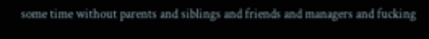some time without parents and siblings and friends and managers and fucking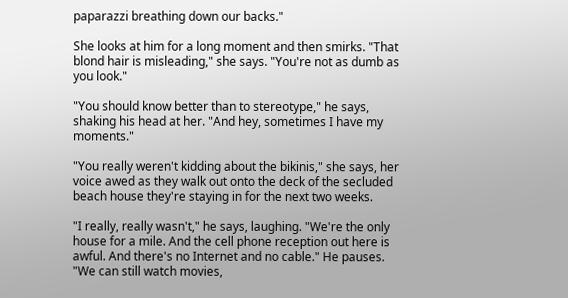paparazzi breathing down our backs."

She looks at him for a long moment and then smirks. "That blond hair is misleading," she says. "You're not as dumb as you look."

"You should know better than to stereotype," he says, shaking his head at her. "And hey, sometimes I have my moments."

"You really weren't kidding about the bikinis," she says, her voice awed as they walk out onto the deck of the secluded beach house they're staying in for the next two weeks.

"I really, really wasn't," he says, laughing. "We're the only house for a mile. And the cell phone reception out here is awful. And there's no Internet and no cable." He pauses. "We can still watch movies,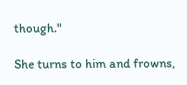though."

She turns to him and frowns,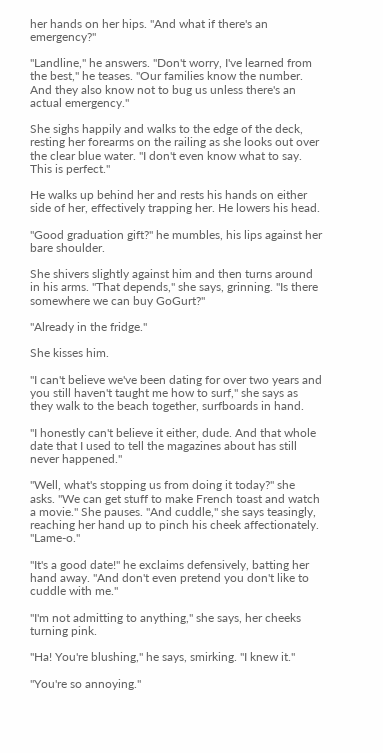her hands on her hips. "And what if there's an emergency?"

"Landline," he answers. "Don't worry, I've learned from the best," he teases. "Our families know the number. And they also know not to bug us unless there's an actual emergency."

She sighs happily and walks to the edge of the deck, resting her forearms on the railing as she looks out over the clear blue water. "I don't even know what to say. This is perfect."

He walks up behind her and rests his hands on either side of her, effectively trapping her. He lowers his head.

"Good graduation gift?" he mumbles, his lips against her bare shoulder.

She shivers slightly against him and then turns around in his arms. "That depends," she says, grinning. "Is there somewhere we can buy GoGurt?"

"Already in the fridge."

She kisses him.

"I can't believe we've been dating for over two years and you still haven't taught me how to surf," she says as they walk to the beach together, surfboards in hand.

"I honestly can't believe it either, dude. And that whole date that I used to tell the magazines about has still never happened."

"Well, what's stopping us from doing it today?" she asks. "We can get stuff to make French toast and watch a movie." She pauses. "And cuddle," she says teasingly, reaching her hand up to pinch his cheek affectionately. "Lame-o."

"It's a good date!" he exclaims defensively, batting her hand away. "And don't even pretend you don't like to cuddle with me."

"I'm not admitting to anything," she says, her cheeks turning pink.

"Ha! You're blushing," he says, smirking. "I knew it."

"You're so annoying."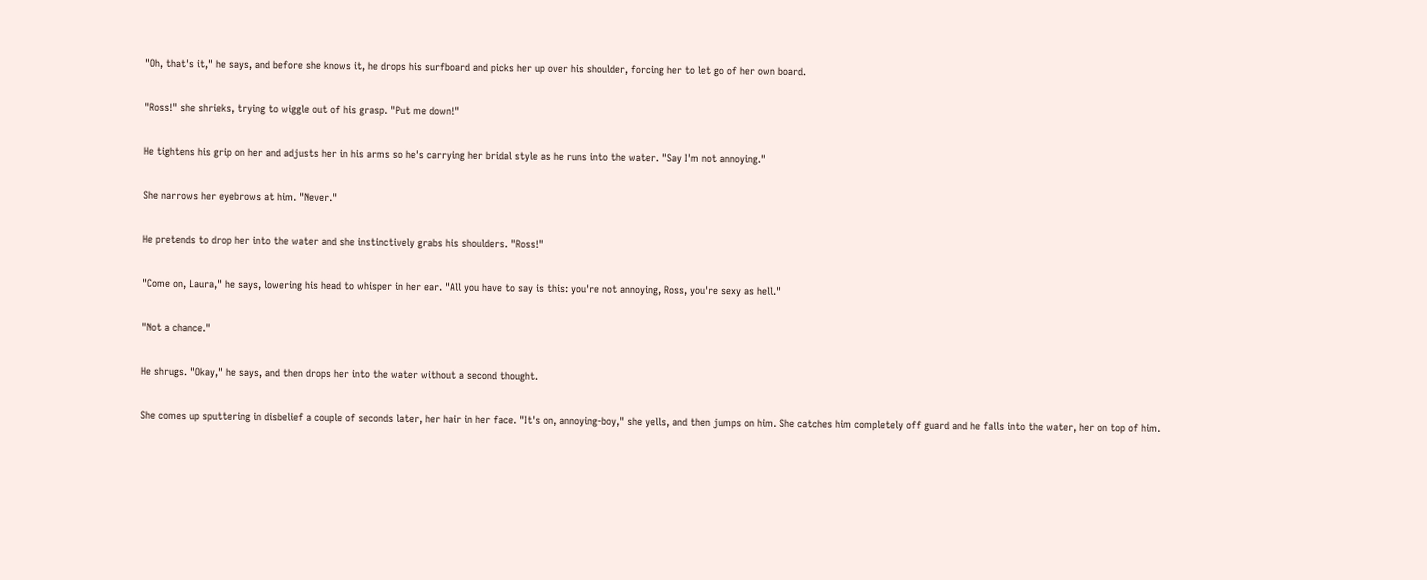"Oh, that's it," he says, and before she knows it, he drops his surfboard and picks her up over his shoulder, forcing her to let go of her own board.

"Ross!" she shrieks, trying to wiggle out of his grasp. "Put me down!"

He tightens his grip on her and adjusts her in his arms so he's carrying her bridal style as he runs into the water. "Say I'm not annoying."

She narrows her eyebrows at him. "Never."

He pretends to drop her into the water and she instinctively grabs his shoulders. "Ross!"

"Come on, Laura," he says, lowering his head to whisper in her ear. "All you have to say is this: you're not annoying, Ross, you're sexy as hell."

"Not a chance."

He shrugs. "Okay," he says, and then drops her into the water without a second thought.

She comes up sputtering in disbelief a couple of seconds later, her hair in her face. "It's on, annoying-boy," she yells, and then jumps on him. She catches him completely off guard and he falls into the water, her on top of him.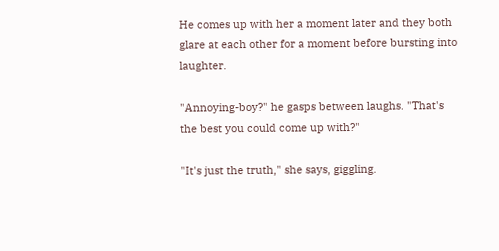He comes up with her a moment later and they both glare at each other for a moment before bursting into laughter.

"Annoying-boy?" he gasps between laughs. "That's the best you could come up with?"

"It's just the truth," she says, giggling.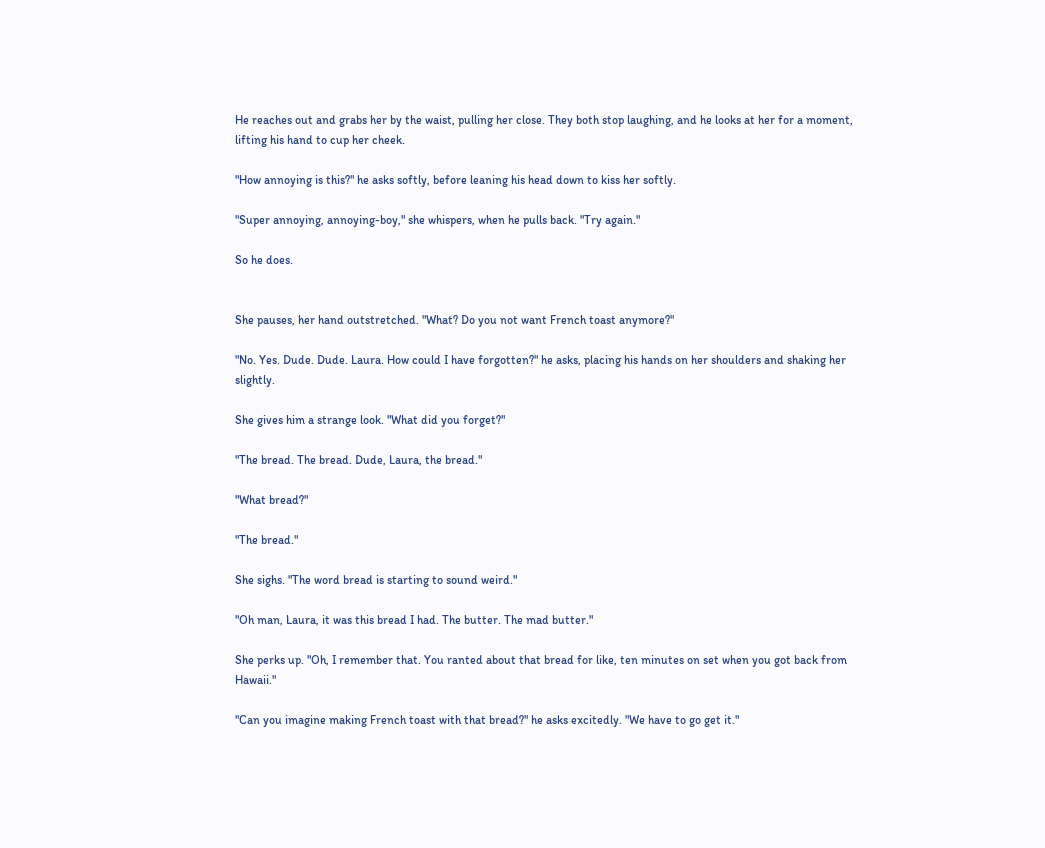He reaches out and grabs her by the waist, pulling her close. They both stop laughing, and he looks at her for a moment, lifting his hand to cup her cheek.

"How annoying is this?" he asks softly, before leaning his head down to kiss her softly.

"Super annoying, annoying-boy," she whispers, when he pulls back. "Try again."

So he does.


She pauses, her hand outstretched. "What? Do you not want French toast anymore?"

"No. Yes. Dude. Dude. Laura. How could I have forgotten?" he asks, placing his hands on her shoulders and shaking her slightly.

She gives him a strange look. "What did you forget?"

"The bread. The bread. Dude, Laura, the bread."

"What bread?"

"The bread."

She sighs. "The word bread is starting to sound weird."

"Oh man, Laura, it was this bread I had. The butter. The mad butter."

She perks up. "Oh, I remember that. You ranted about that bread for like, ten minutes on set when you got back from Hawaii."

"Can you imagine making French toast with that bread?" he asks excitedly. "We have to go get it."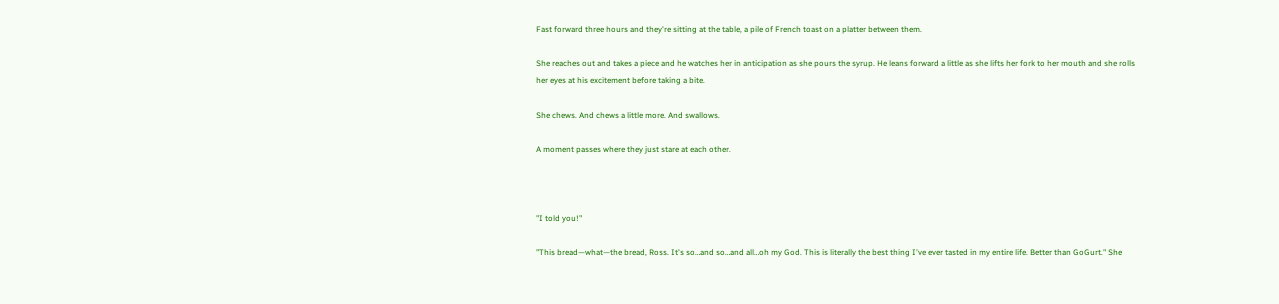Fast forward three hours and they're sitting at the table, a pile of French toast on a platter between them.

She reaches out and takes a piece and he watches her in anticipation as she pours the syrup. He leans forward a little as she lifts her fork to her mouth and she rolls her eyes at his excitement before taking a bite.

She chews. And chews a little more. And swallows.

A moment passes where they just stare at each other.



"I told you!"

"This bread—what—the bread, Ross. It's so…and so…and all…oh my God. This is literally the best thing I've ever tasted in my entire life. Better than GoGurt." She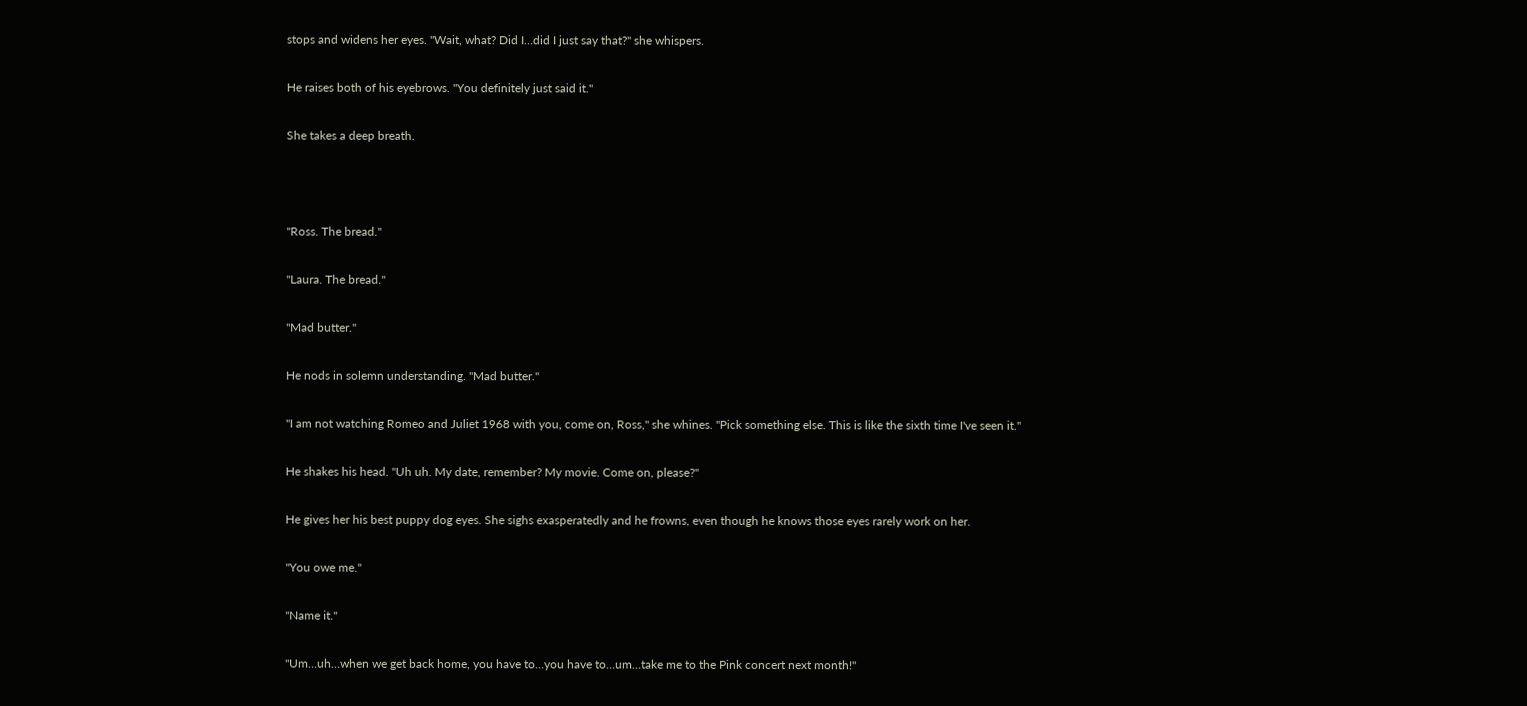stops and widens her eyes. "Wait, what? Did I…did I just say that?" she whispers.

He raises both of his eyebrows. "You definitely just said it."

She takes a deep breath.



"Ross. The bread."

"Laura. The bread."

"Mad butter."

He nods in solemn understanding. "Mad butter."

"I am not watching Romeo and Juliet 1968 with you, come on, Ross," she whines. "Pick something else. This is like the sixth time I've seen it."

He shakes his head. "Uh uh. My date, remember? My movie. Come on, please?"

He gives her his best puppy dog eyes. She sighs exasperatedly and he frowns, even though he knows those eyes rarely work on her.

"You owe me."

"Name it."

"Um…uh…when we get back home, you have to…you have to…um…take me to the Pink concert next month!"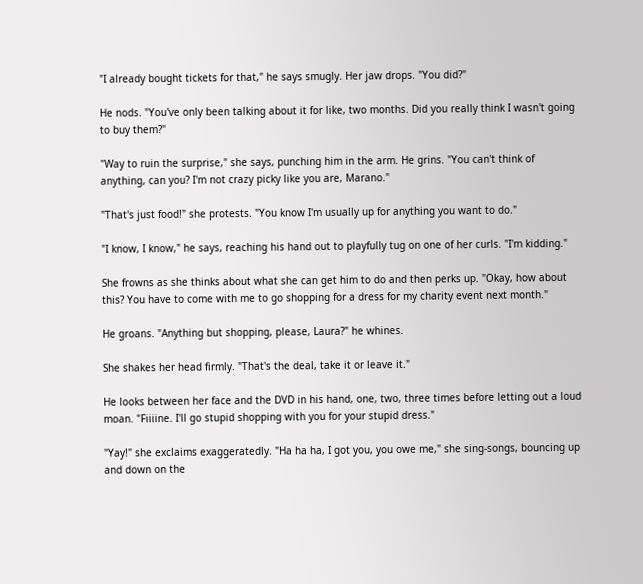"I already bought tickets for that," he says smugly. Her jaw drops. "You did?"

He nods. "You've only been talking about it for like, two months. Did you really think I wasn't going to buy them?"

"Way to ruin the surprise," she says, punching him in the arm. He grins. "You can't think of anything, can you? I'm not crazy picky like you are, Marano."

"That's just food!" she protests. "You know I'm usually up for anything you want to do."

"I know, I know," he says, reaching his hand out to playfully tug on one of her curls. "I'm kidding."

She frowns as she thinks about what she can get him to do and then perks up. "Okay, how about this? You have to come with me to go shopping for a dress for my charity event next month."

He groans. "Anything but shopping, please, Laura?" he whines.

She shakes her head firmly. "That's the deal, take it or leave it."

He looks between her face and the DVD in his hand, one, two, three times before letting out a loud moan. "Fiiiine. I'll go stupid shopping with you for your stupid dress."

"Yay!" she exclaims exaggeratedly. "Ha ha ha, I got you, you owe me," she sing-songs, bouncing up and down on the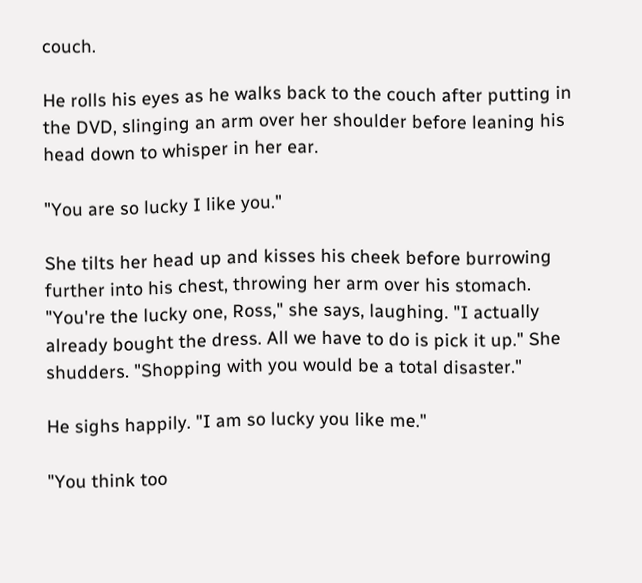couch.

He rolls his eyes as he walks back to the couch after putting in the DVD, slinging an arm over her shoulder before leaning his head down to whisper in her ear.

"You are so lucky I like you."

She tilts her head up and kisses his cheek before burrowing further into his chest, throwing her arm over his stomach. "You're the lucky one, Ross," she says, laughing. "I actually already bought the dress. All we have to do is pick it up." She shudders. "Shopping with you would be a total disaster."

He sighs happily. "I am so lucky you like me."

"You think too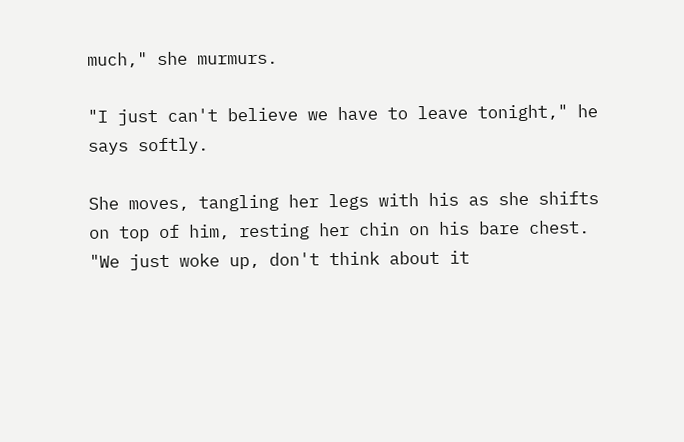much," she murmurs.

"I just can't believe we have to leave tonight," he says softly.

She moves, tangling her legs with his as she shifts on top of him, resting her chin on his bare chest. "We just woke up, don't think about it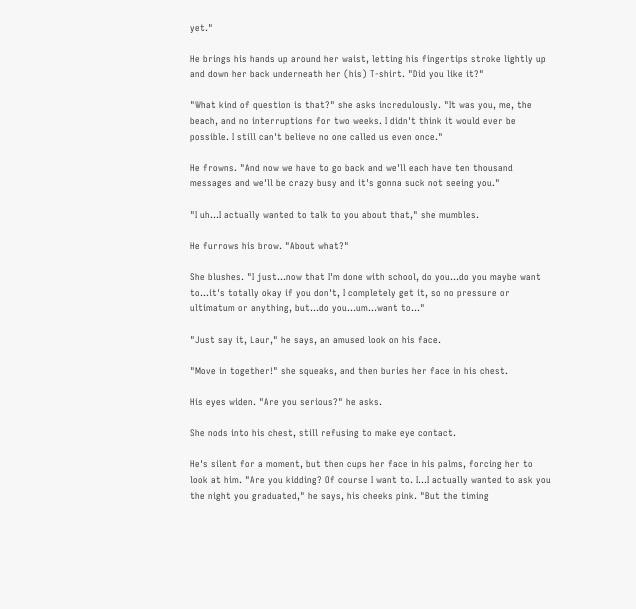yet."

He brings his hands up around her waist, letting his fingertips stroke lightly up and down her back underneath her (his) T-shirt. "Did you like it?"

"What kind of question is that?" she asks incredulously. "It was you, me, the beach, and no interruptions for two weeks. I didn't think it would ever be possible. I still can't believe no one called us even once."

He frowns. "And now we have to go back and we'll each have ten thousand messages and we'll be crazy busy and it's gonna suck not seeing you."

"I uh…I actually wanted to talk to you about that," she mumbles.

He furrows his brow. "About what?"

She blushes. "I just…now that I'm done with school, do you…do you maybe want to…it's totally okay if you don't, I completely get it, so no pressure or ultimatum or anything, but…do you…um…want to…"

"Just say it, Laur," he says, an amused look on his face.

"Move in together!" she squeaks, and then buries her face in his chest.

His eyes widen. "Are you serious?" he asks.

She nods into his chest, still refusing to make eye contact.

He's silent for a moment, but then cups her face in his palms, forcing her to look at him. "Are you kidding? Of course I want to. I…I actually wanted to ask you the night you graduated," he says, his cheeks pink. "But the timing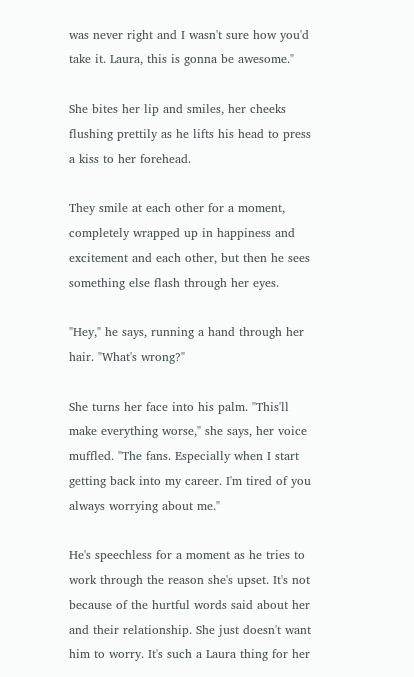was never right and I wasn't sure how you'd take it. Laura, this is gonna be awesome."

She bites her lip and smiles, her cheeks flushing prettily as he lifts his head to press a kiss to her forehead.

They smile at each other for a moment, completely wrapped up in happiness and excitement and each other, but then he sees something else flash through her eyes.

"Hey," he says, running a hand through her hair. "What's wrong?"

She turns her face into his palm. "This'll make everything worse," she says, her voice muffled. "The fans. Especially when I start getting back into my career. I'm tired of you always worrying about me."

He's speechless for a moment as he tries to work through the reason she's upset. It's not because of the hurtful words said about her and their relationship. She just doesn't want him to worry. It's such a Laura thing for her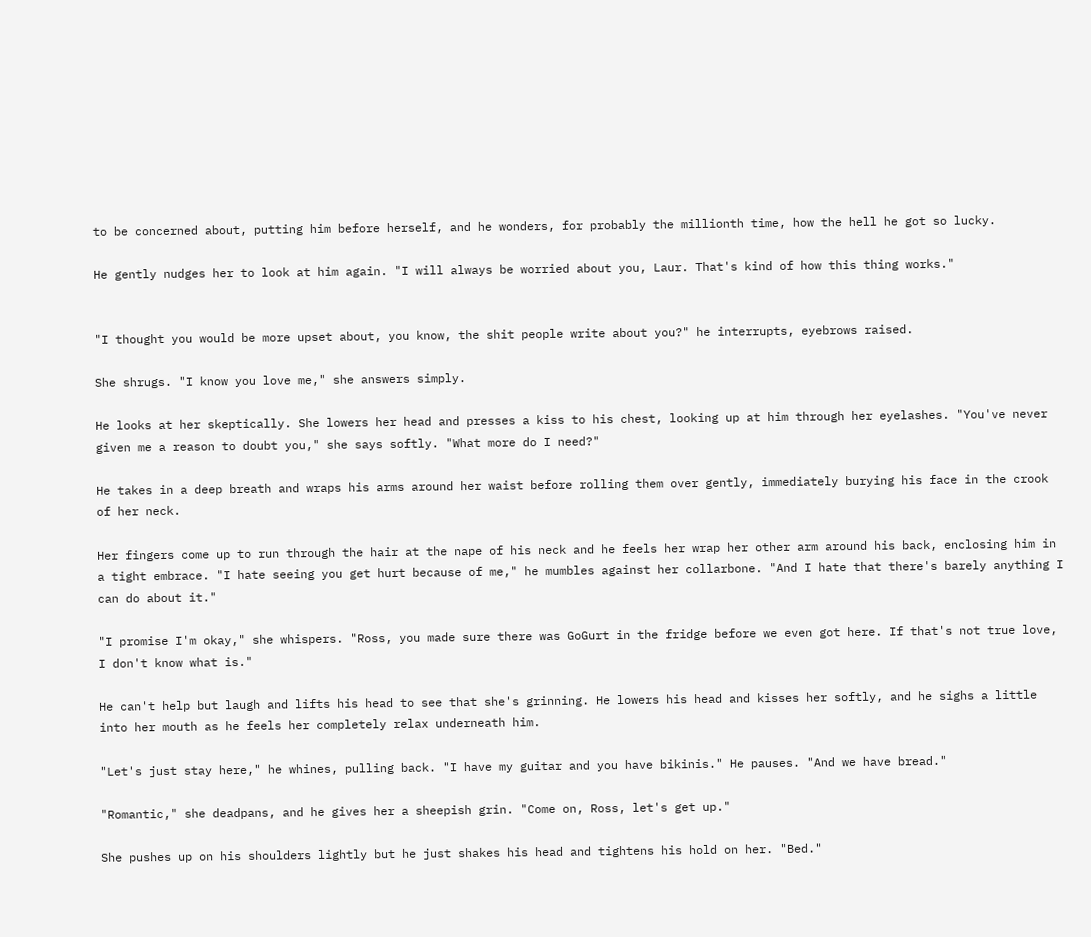to be concerned about, putting him before herself, and he wonders, for probably the millionth time, how the hell he got so lucky.

He gently nudges her to look at him again. "I will always be worried about you, Laur. That's kind of how this thing works."


"I thought you would be more upset about, you know, the shit people write about you?" he interrupts, eyebrows raised.

She shrugs. "I know you love me," she answers simply.

He looks at her skeptically. She lowers her head and presses a kiss to his chest, looking up at him through her eyelashes. "You've never given me a reason to doubt you," she says softly. "What more do I need?"

He takes in a deep breath and wraps his arms around her waist before rolling them over gently, immediately burying his face in the crook of her neck.

Her fingers come up to run through the hair at the nape of his neck and he feels her wrap her other arm around his back, enclosing him in a tight embrace. "I hate seeing you get hurt because of me," he mumbles against her collarbone. "And I hate that there's barely anything I can do about it."

"I promise I'm okay," she whispers. "Ross, you made sure there was GoGurt in the fridge before we even got here. If that's not true love, I don't know what is."

He can't help but laugh and lifts his head to see that she's grinning. He lowers his head and kisses her softly, and he sighs a little into her mouth as he feels her completely relax underneath him.

"Let's just stay here," he whines, pulling back. "I have my guitar and you have bikinis." He pauses. "And we have bread."

"Romantic," she deadpans, and he gives her a sheepish grin. "Come on, Ross, let's get up."

She pushes up on his shoulders lightly but he just shakes his head and tightens his hold on her. "Bed."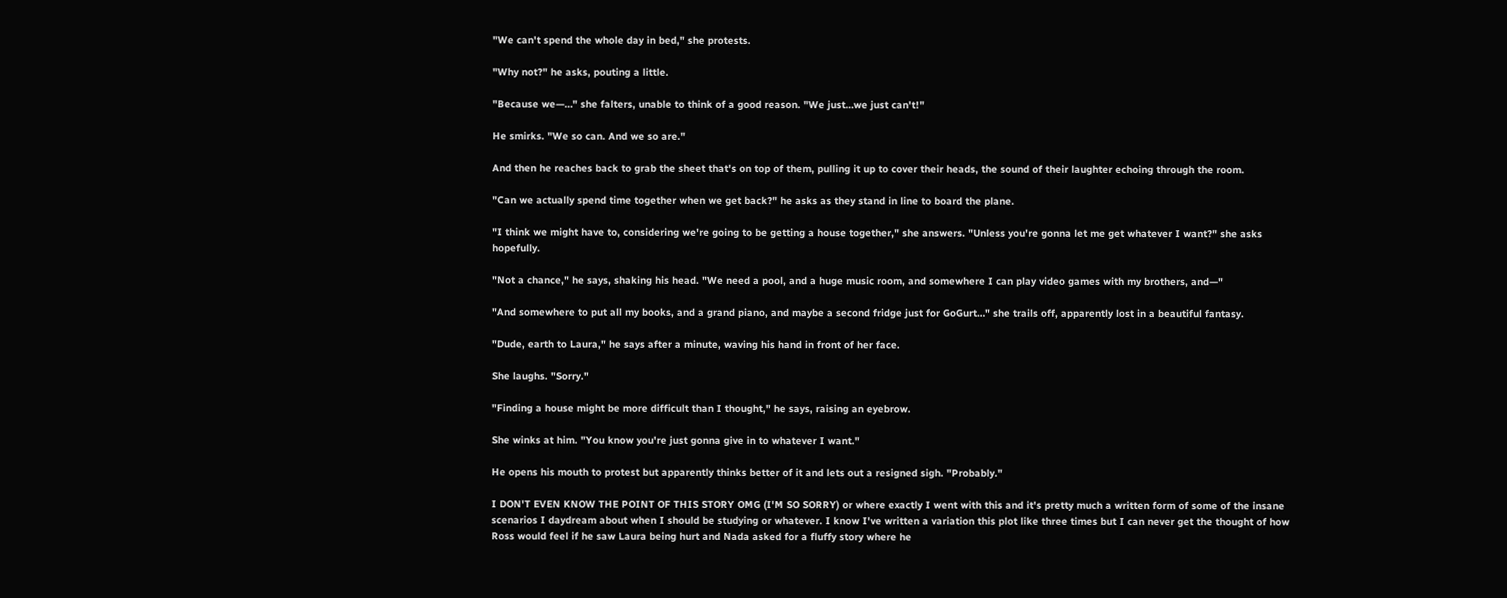"We can't spend the whole day in bed," she protests.

"Why not?" he asks, pouting a little.

"Because we—…" she falters, unable to think of a good reason. "We just…we just can't!"

He smirks. "We so can. And we so are."

And then he reaches back to grab the sheet that's on top of them, pulling it up to cover their heads, the sound of their laughter echoing through the room.

"Can we actually spend time together when we get back?" he asks as they stand in line to board the plane.

"I think we might have to, considering we're going to be getting a house together," she answers. "Unless you're gonna let me get whatever I want?" she asks hopefully.

"Not a chance," he says, shaking his head. "We need a pool, and a huge music room, and somewhere I can play video games with my brothers, and—"

"And somewhere to put all my books, and a grand piano, and maybe a second fridge just for GoGurt…" she trails off, apparently lost in a beautiful fantasy.

"Dude, earth to Laura," he says after a minute, waving his hand in front of her face.

She laughs. "Sorry."

"Finding a house might be more difficult than I thought," he says, raising an eyebrow.

She winks at him. "You know you're just gonna give in to whatever I want."

He opens his mouth to protest but apparently thinks better of it and lets out a resigned sigh. "Probably."

I DON'T EVEN KNOW THE POINT OF THIS STORY OMG (I'M SO SORRY) or where exactly I went with this and it's pretty much a written form of some of the insane scenarios I daydream about when I should be studying or whatever. I know I've written a variation this plot like three times but I can never get the thought of how Ross would feel if he saw Laura being hurt and Nada asked for a fluffy story where he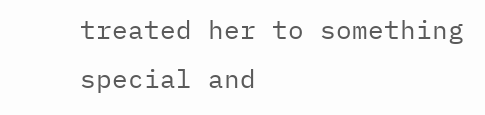treated her to something special and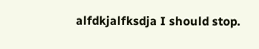alfdkjalfksdja I should stop.